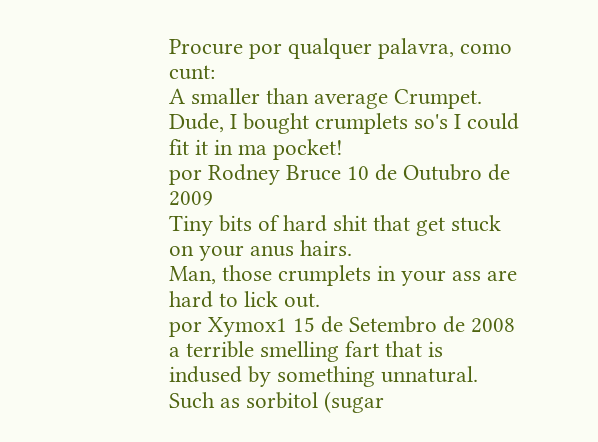Procure por qualquer palavra, como cunt:
A smaller than average Crumpet.
Dude, I bought crumplets so's I could fit it in ma pocket!
por Rodney Bruce 10 de Outubro de 2009
Tiny bits of hard shit that get stuck on your anus hairs.
Man, those crumplets in your ass are hard to lick out.
por Xymox1 15 de Setembro de 2008
a terrible smelling fart that is indused by something unnatural. Such as sorbitol (sugar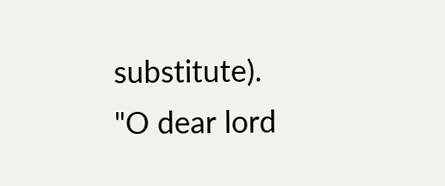substitute).
"O dear lord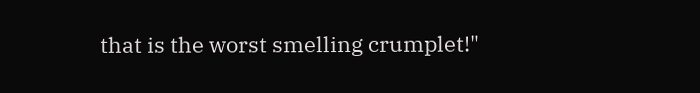that is the worst smelling crumplet!"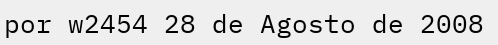por w2454 28 de Agosto de 2008